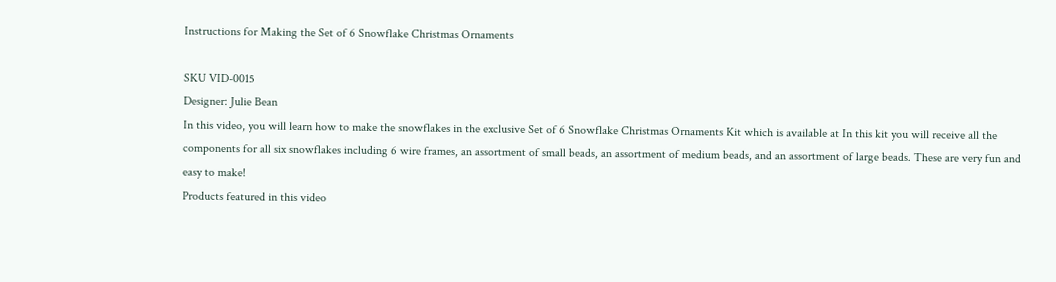Instructions for Making the Set of 6 Snowflake Christmas Ornaments

SKU VID-0015
Designer: Julie Bean
In this video, you will learn how to make the snowflakes in the exclusive Set of 6 Snowflake Christmas Ornaments Kit which is available at In this kit you will receive all the components for all six snowflakes including 6 wire frames, an assortment of small beads, an assortment of medium beads, and an assortment of large beads. These are very fun and easy to make!
Products featured in this video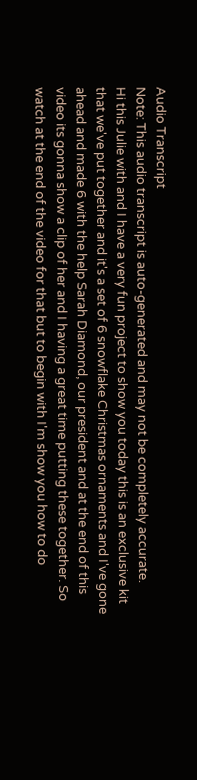Audio Transcript
Note: This audio transcript is auto-generated and may not be completely accurate.
Hi this Julie with and I have a very fun project to show you today this is an exclusive kit that we've put together and it's a set of 6 snowflake Christmas ornaments and I've gone ahead and made 6 with the help Sarah Diamond, our president and at the end of this video its gonna show a clip of her and I having a great time putting these together. So watch at the end of the video for that but to begin with I'm show you how to do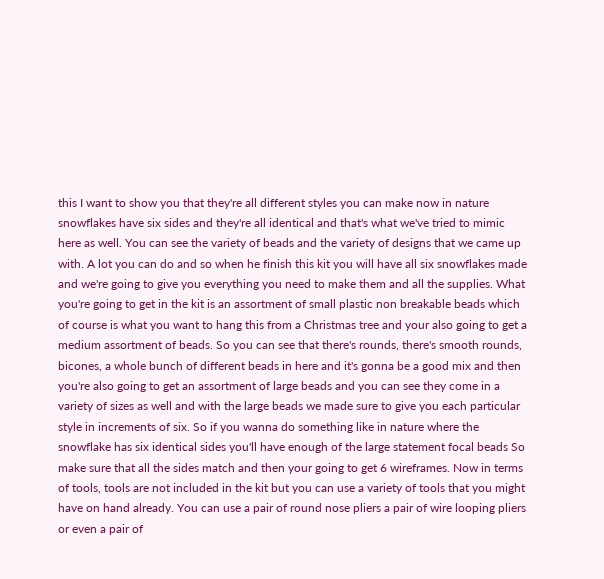this I want to show you that they're all different styles you can make now in nature snowflakes have six sides and they're all identical and that's what we've tried to mimic here as well. You can see the variety of beads and the variety of designs that we came up with. A lot you can do and so when he finish this kit you will have all six snowflakes made and we're going to give you everything you need to make them and all the supplies. What you're going to get in the kit is an assortment of small plastic non breakable beads which of course is what you want to hang this from a Christmas tree and your also going to get a medium assortment of beads. So you can see that there's rounds, there's smooth rounds, bicones, a whole bunch of different beads in here and it's gonna be a good mix and then you're also going to get an assortment of large beads and you can see they come in a variety of sizes as well and with the large beads we made sure to give you each particular style in increments of six. So if you wanna do something like in nature where the snowflake has six identical sides you'll have enough of the large statement focal beads So make sure that all the sides match and then your going to get 6 wireframes. Now in terms of tools, tools are not included in the kit but you can use a variety of tools that you might have on hand already. You can use a pair of round nose pliers a pair of wire looping pliers or even a pair of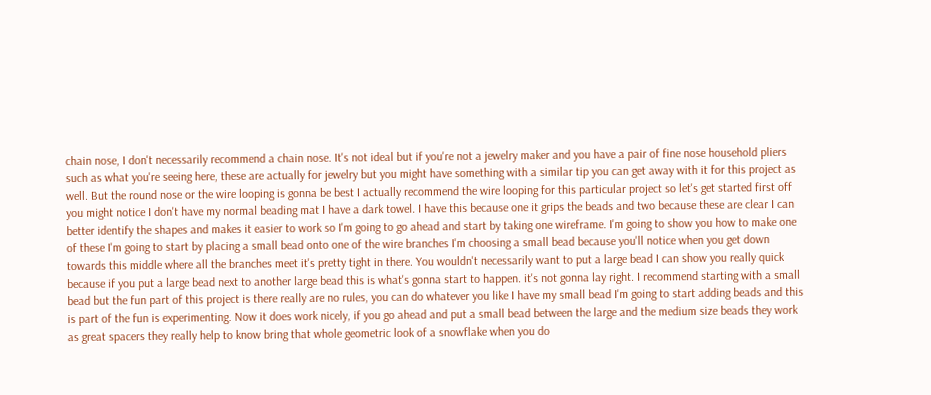chain nose, I don't necessarily recommend a chain nose. It's not ideal but if you're not a jewelry maker and you have a pair of fine nose household pliers such as what you're seeing here, these are actually for jewelry but you might have something with a similar tip you can get away with it for this project as well. But the round nose or the wire looping is gonna be best I actually recommend the wire looping for this particular project so let's get started first off you might notice I don't have my normal beading mat I have a dark towel. I have this because one it grips the beads and two because these are clear I can better identify the shapes and makes it easier to work so I'm going to go ahead and start by taking one wireframe. I'm going to show you how to make one of these I'm going to start by placing a small bead onto one of the wire branches I'm choosing a small bead because you'll notice when you get down towards this middle where all the branches meet it's pretty tight in there. You wouldn't necessarily want to put a large bead I can show you really quick because if you put a large bead next to another large bead this is what's gonna start to happen. it's not gonna lay right. I recommend starting with a small bead but the fun part of this project is there really are no rules, you can do whatever you like I have my small bead I'm going to start adding beads and this is part of the fun is experimenting. Now it does work nicely, if you go ahead and put a small bead between the large and the medium size beads they work as great spacers they really help to know bring that whole geometric look of a snowflake when you do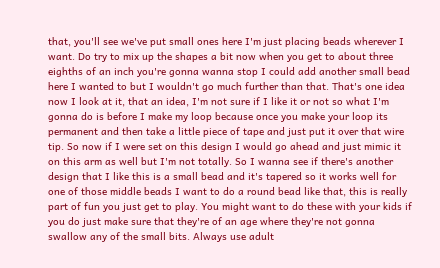that, you'll see we've put small ones here I'm just placing beads wherever I want. Do try to mix up the shapes a bit now when you get to about three eighths of an inch you're gonna wanna stop I could add another small bead here I wanted to but I wouldn't go much further than that. That's one idea now I look at it, that an idea, I'm not sure if I like it or not so what I'm gonna do is before I make my loop because once you make your loop its permanent and then take a little piece of tape and just put it over that wire tip. So now if I were set on this design I would go ahead and just mimic it on this arm as well but I'm not totally. So I wanna see if there's another design that I like this is a small bead and it's tapered so it works well for one of those middle beads I want to do a round bead like that, this is really part of fun you just get to play. You might want to do these with your kids if you do just make sure that they're of an age where they're not gonna swallow any of the small bits. Always use adult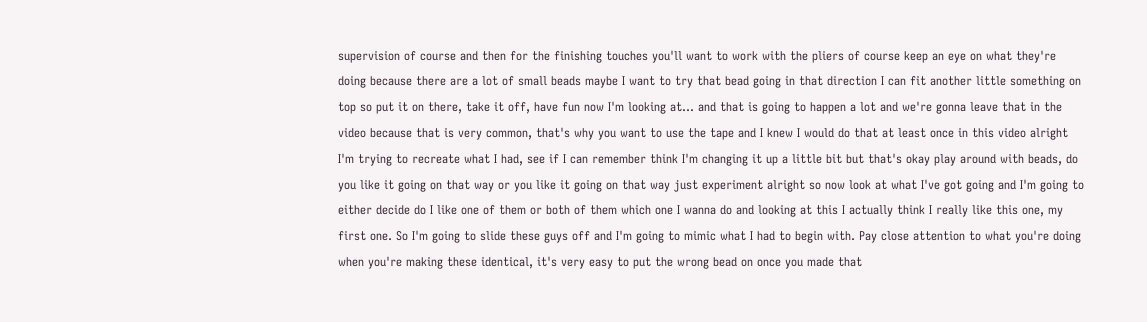supervision of course and then for the finishing touches you'll want to work with the pliers of course keep an eye on what they're doing because there are a lot of small beads maybe I want to try that bead going in that direction I can fit another little something on top so put it on there, take it off, have fun now I'm looking at... and that is going to happen a lot and we're gonna leave that in the video because that is very common, that's why you want to use the tape and I knew I would do that at least once in this video alright I'm trying to recreate what I had, see if I can remember think I'm changing it up a little bit but that's okay play around with beads, do you like it going on that way or you like it going on that way just experiment alright so now look at what I've got going and I'm going to either decide do I like one of them or both of them which one I wanna do and looking at this I actually think I really like this one, my first one. So I'm going to slide these guys off and I'm going to mimic what I had to begin with. Pay close attention to what you're doing when you're making these identical, it's very easy to put the wrong bead on once you made that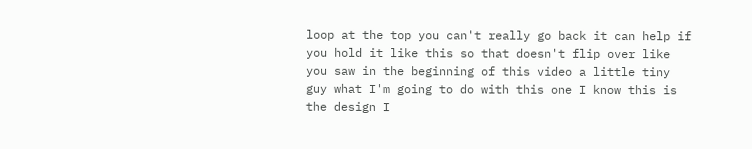loop at the top you can't really go back it can help if you hold it like this so that doesn't flip over like you saw in the beginning of this video a little tiny guy what I'm going to do with this one I know this is the design I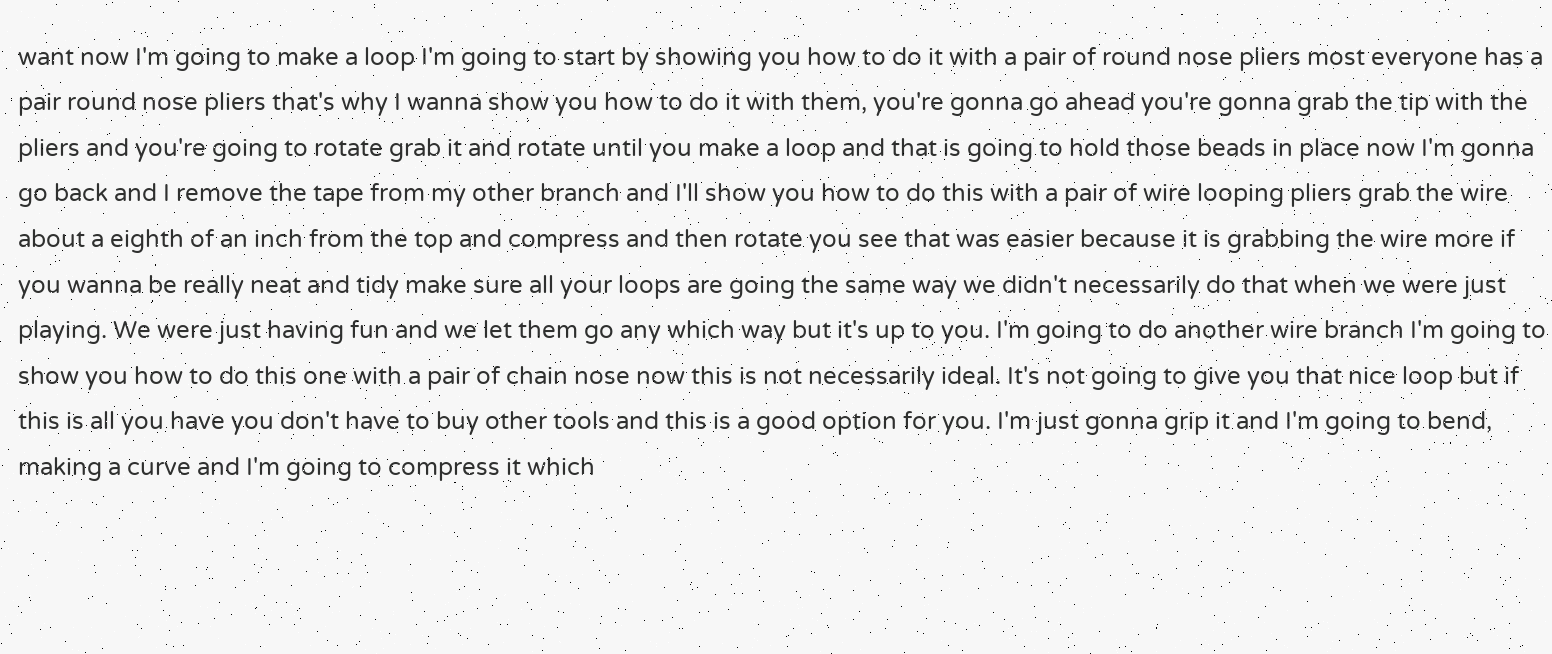want now I'm going to make a loop I'm going to start by showing you how to do it with a pair of round nose pliers most everyone has a pair round nose pliers that's why I wanna show you how to do it with them, you're gonna go ahead you're gonna grab the tip with the pliers and you're going to rotate grab it and rotate until you make a loop and that is going to hold those beads in place now I'm gonna go back and I remove the tape from my other branch and I'll show you how to do this with a pair of wire looping pliers grab the wire about a eighth of an inch from the top and compress and then rotate you see that was easier because it is grabbing the wire more if you wanna be really neat and tidy make sure all your loops are going the same way we didn't necessarily do that when we were just playing. We were just having fun and we let them go any which way but it's up to you. I'm going to do another wire branch I'm going to show you how to do this one with a pair of chain nose now this is not necessarily ideal. It's not going to give you that nice loop but if this is all you have you don't have to buy other tools and this is a good option for you. I'm just gonna grip it and I'm going to bend, making a curve and I'm going to compress it which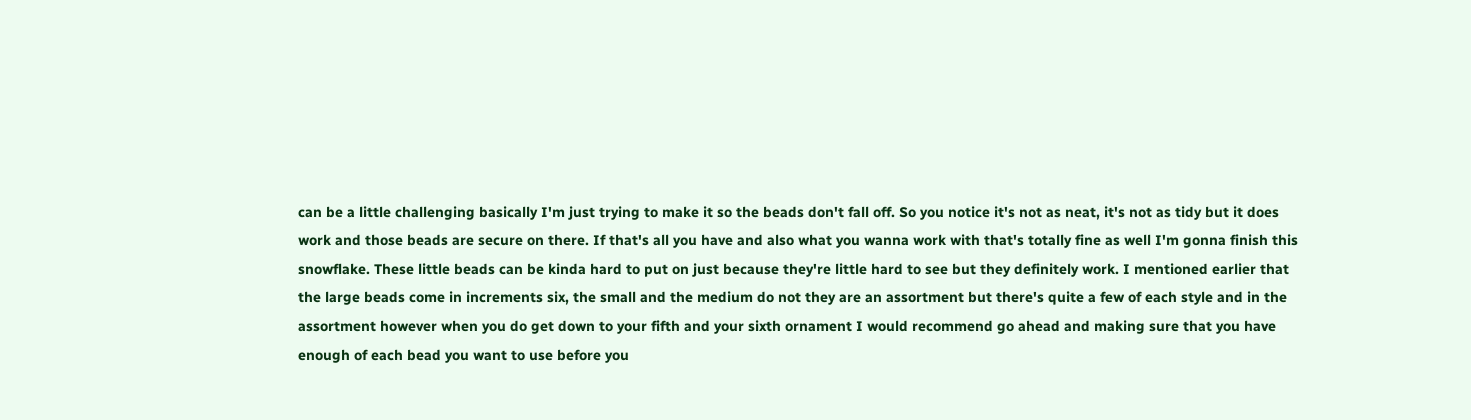can be a little challenging basically I'm just trying to make it so the beads don't fall off. So you notice it's not as neat, it's not as tidy but it does work and those beads are secure on there. If that's all you have and also what you wanna work with that's totally fine as well I'm gonna finish this snowflake. These little beads can be kinda hard to put on just because they're little hard to see but they definitely work. I mentioned earlier that the large beads come in increments six, the small and the medium do not they are an assortment but there's quite a few of each style and in the assortment however when you do get down to your fifth and your sixth ornament I would recommend go ahead and making sure that you have enough of each bead you want to use before you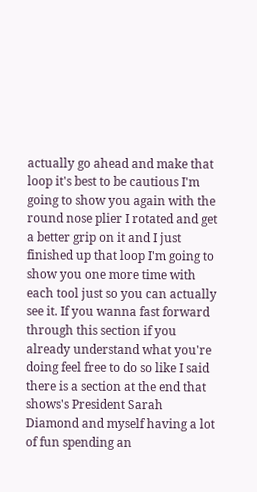actually go ahead and make that loop it's best to be cautious I'm going to show you again with the round nose plier I rotated and get a better grip on it and I just finished up that loop I'm going to show you one more time with each tool just so you can actually see it. If you wanna fast forward through this section if you already understand what you're doing feel free to do so like I said there is a section at the end that shows's President Sarah Diamond and myself having a lot of fun spending an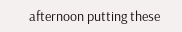afternoon putting these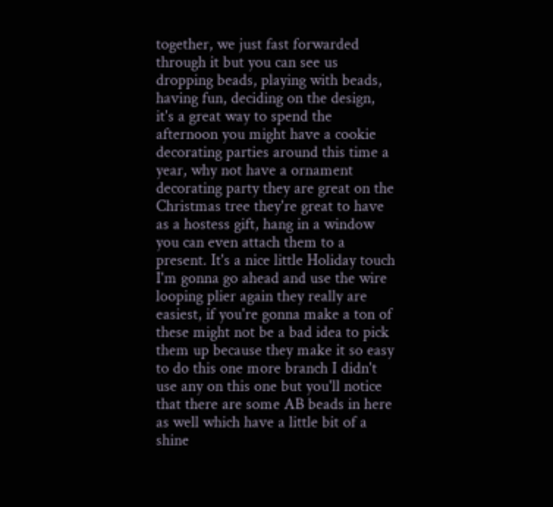together, we just fast forwarded through it but you can see us dropping beads, playing with beads, having fun, deciding on the design, it's a great way to spend the afternoon you might have a cookie decorating parties around this time a year, why not have a ornament decorating party they are great on the Christmas tree they're great to have as a hostess gift, hang in a window you can even attach them to a present. It's a nice little Holiday touch I'm gonna go ahead and use the wire looping plier again they really are easiest, if you're gonna make a ton of these might not be a bad idea to pick them up because they make it so easy to do this one more branch I didn't use any on this one but you'll notice that there are some AB beads in here as well which have a little bit of a shine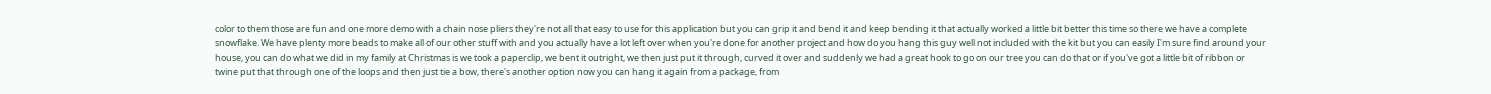color to them those are fun and one more demo with a chain nose pliers they're not all that easy to use for this application but you can grip it and bend it and keep bending it that actually worked a little bit better this time so there we have a complete snowflake. We have plenty more beads to make all of our other stuff with and you actually have a lot left over when you're done for another project and how do you hang this guy well not included with the kit but you can easily I'm sure find around your house, you can do what we did in my family at Christmas is we took a paperclip, we bent it outright, we then just put it through, curved it over and suddenly we had a great hook to go on our tree you can do that or if you've got a little bit of ribbon or twine put that through one of the loops and then just tie a bow, there's another option now you can hang it again from a package, from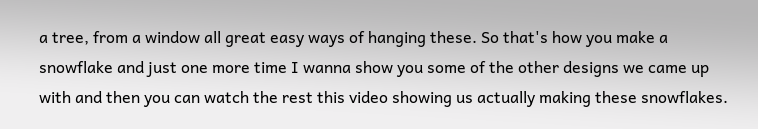a tree, from a window all great easy ways of hanging these. So that's how you make a snowflake and just one more time I wanna show you some of the other designs we came up with and then you can watch the rest this video showing us actually making these snowflakes.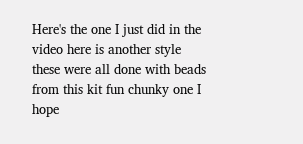Here's the one I just did in the video here is another style these were all done with beads from this kit fun chunky one I hope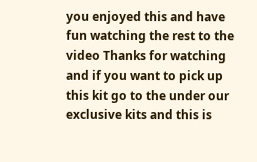you enjoyed this and have fun watching the rest to the video Thanks for watching and if you want to pick up this kit go to the under our exclusive kits and this is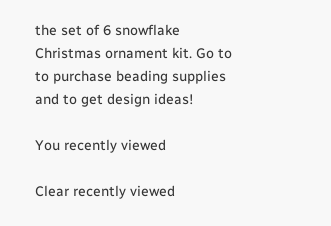the set of 6 snowflake Christmas ornament kit. Go to to purchase beading supplies and to get design ideas!

You recently viewed

Clear recently viewed